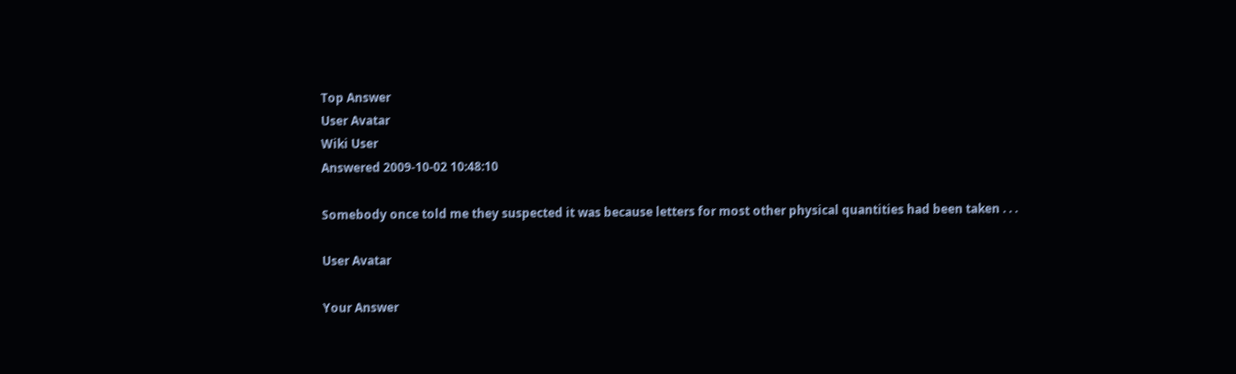Top Answer
User Avatar
Wiki User
Answered 2009-10-02 10:48:10

Somebody once told me they suspected it was because letters for most other physical quantities had been taken . . .

User Avatar

Your Answer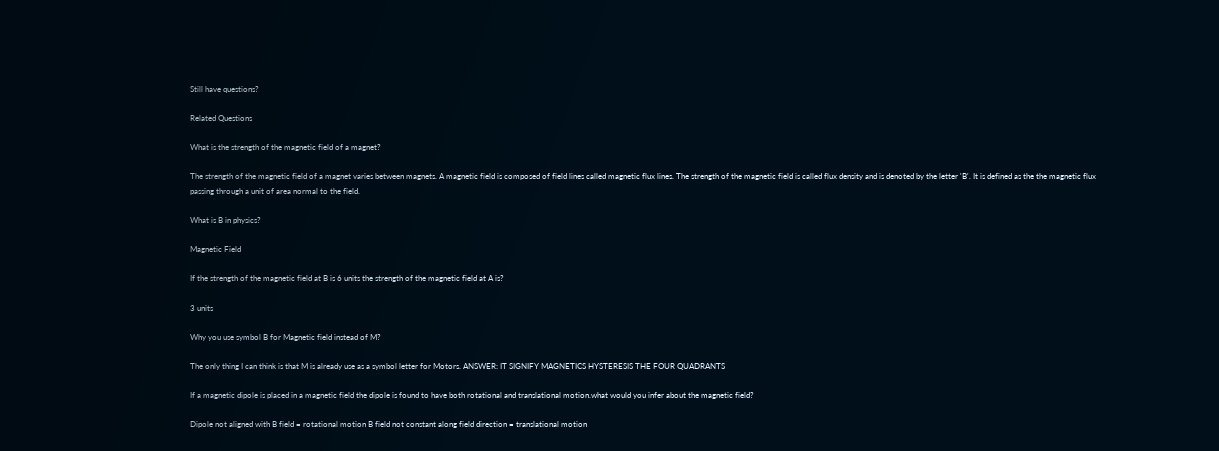Still have questions?

Related Questions

What is the strength of the magnetic field of a magnet?

The strength of the magnetic field of a magnet varies between magnets. A magnetic field is composed of field lines called magnetic flux lines. The strength of the magnetic field is called flux density and is denoted by the letter 'B'. It is defined as the the magnetic flux passing through a unit of area normal to the field.

What is B in physics?

Magnetic Field

If the strength of the magnetic field at B is 6 units the strength of the magnetic field at A is?

3 units

Why you use symbol B for Magnetic field instead of M?

The only thing I can think is that M is already use as a symbol letter for Motors. ANSWER: IT SIGNIFY MAGNETICS HYSTERESIS THE FOUR QUADRANTS

If a magnetic dipole is placed in a magnetic field the dipole is found to have both rotational and translational motion.what would you infer about the magnetic field?

Dipole not aligned with B field = rotational motion B field not constant along field direction = translational motion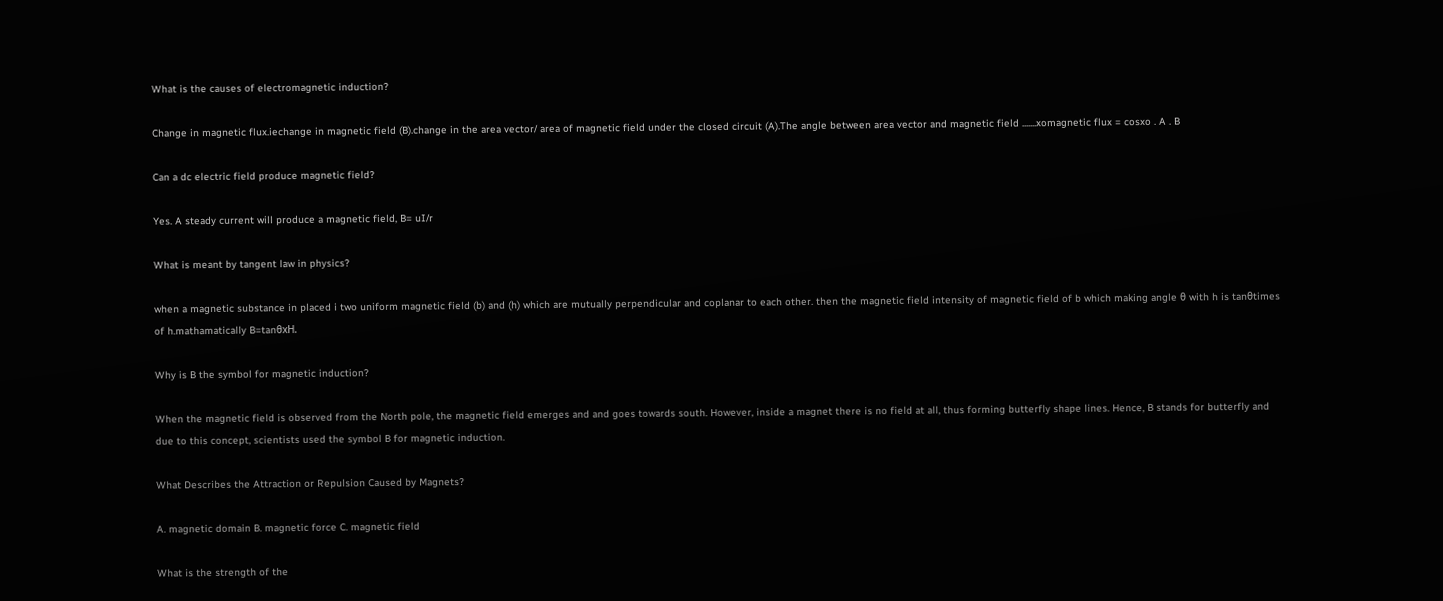What is the causes of electromagnetic induction?

Change in magnetic flux.iechange in magnetic field (B).change in the area vector/ area of magnetic field under the closed circuit (A).The angle between area vector and magnetic field .......xomagnetic flux = cosxo . A . B

Can a dc electric field produce magnetic field?

Yes. A steady current will produce a magnetic field, B= uI/r

What is meant by tangent law in physics?

when a magnetic substance in placed i two uniform magnetic field (b) and (h) which are mutually perpendicular and coplanar to each other. then the magnetic field intensity of magnetic field of b which making angle θ with h is tanθtimes of h.mathamatically B=tanθxH.

Why is B the symbol for magnetic induction?

When the magnetic field is observed from the North pole, the magnetic field emerges and and goes towards south. However, inside a magnet there is no field at all, thus forming butterfly shape lines. Hence, B stands for butterfly and due to this concept, scientists used the symbol B for magnetic induction.

What Describes the Attraction or Repulsion Caused by Magnets?

A. magnetic domain B. magnetic force C. magnetic field

What is the strength of the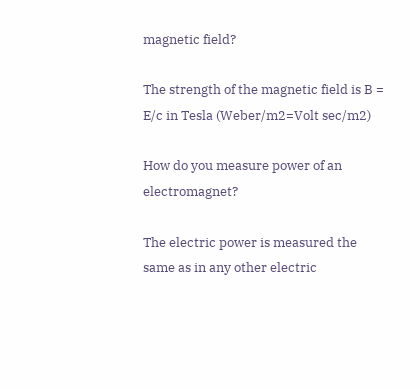magnetic field?

The strength of the magnetic field is B = E/c in Tesla (Weber/m2=Volt sec/m2)

How do you measure power of an electromagnet?

The electric power is measured the same as in any other electric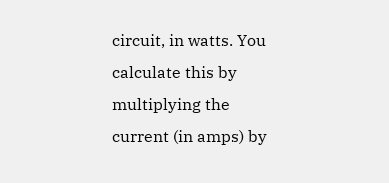circuit, in watts. You calculate this by multiplying the current (in amps) by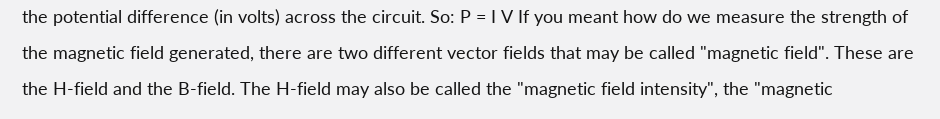the potential difference (in volts) across the circuit. So: P = I V If you meant how do we measure the strength of the magnetic field generated, there are two different vector fields that may be called "magnetic field". These are the H-field and the B-field. The H-field may also be called the "magnetic field intensity", the "magnetic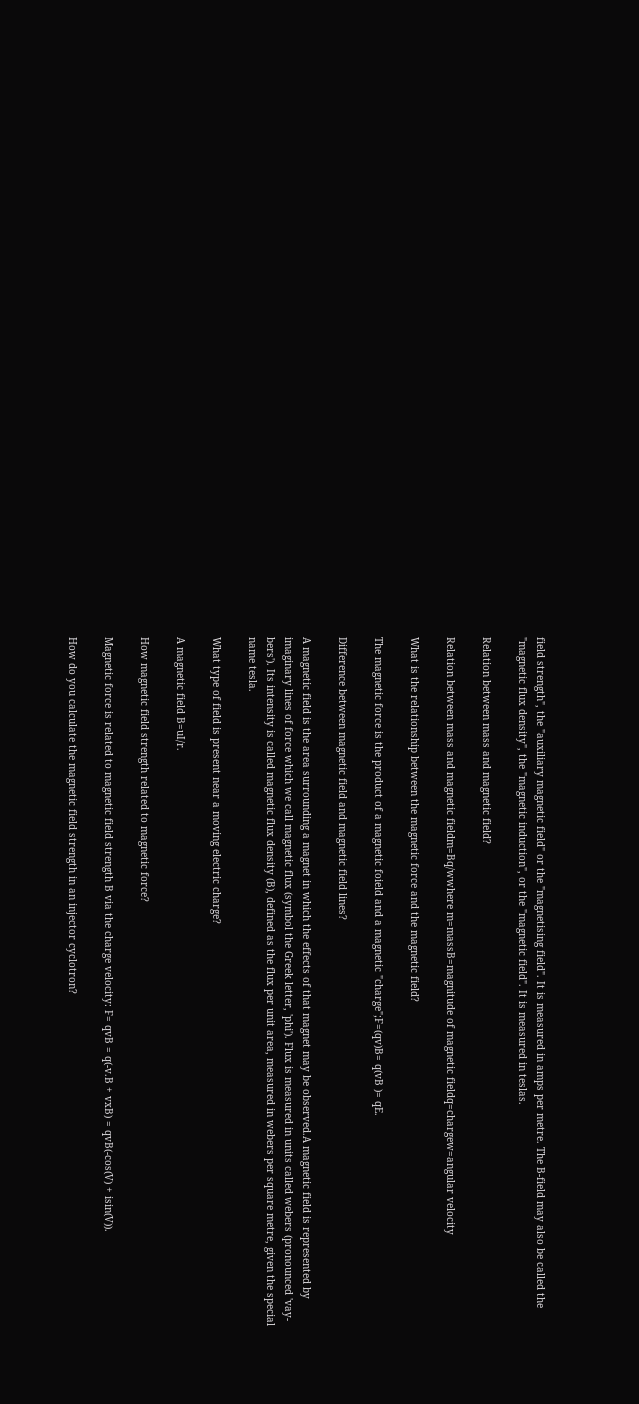field strength", the "auxiliary magnetic field" or the "magnetising field". It is measured in amps per metre. The B-field may also be called the "magnetic flux density", the "magnetic induction", or the "magnetic field". It is measured in teslas.

Relation between mass and magnetic field?

Relation between mass and magnetic fieldm=Bq/wwhere m=massB=magnitude of magnetic fieldq=chargew=angular velocity

What is the relationship between the magnetic force and the magnetic field?

The magnetic force is the product of a magnetic foield and a magnetic "charge";F=(qv)B= q(vB )= qE.

Difference between magnetic field and magnetic field lines?

A magnetic field is the area surrounding a magnet in which the effects of that magnet may be observed.A magnetic field is represented by imaginary lines of force which we call magnetic flux (symbol the Greek letter, 'phi'). Flux is measured in units called webers (pronounced 'vay-bers'). Its intensity is called magnetic flux density (B), defined as the flux per unit area, measured in webers per square metre, given the special name tesla.

What type of field is present near a moving electric charge?

A magnetic field B=uI/r.

How magnetic field strength related to magnetic force?

Magnetic force is related to magnetic field strength B via the charge velocity: F= qvB = q(-v.B + vxB) = qvB(-cos(V) + isin(V)).

How do you calculate the magnetic field strength in an injector cyclotron?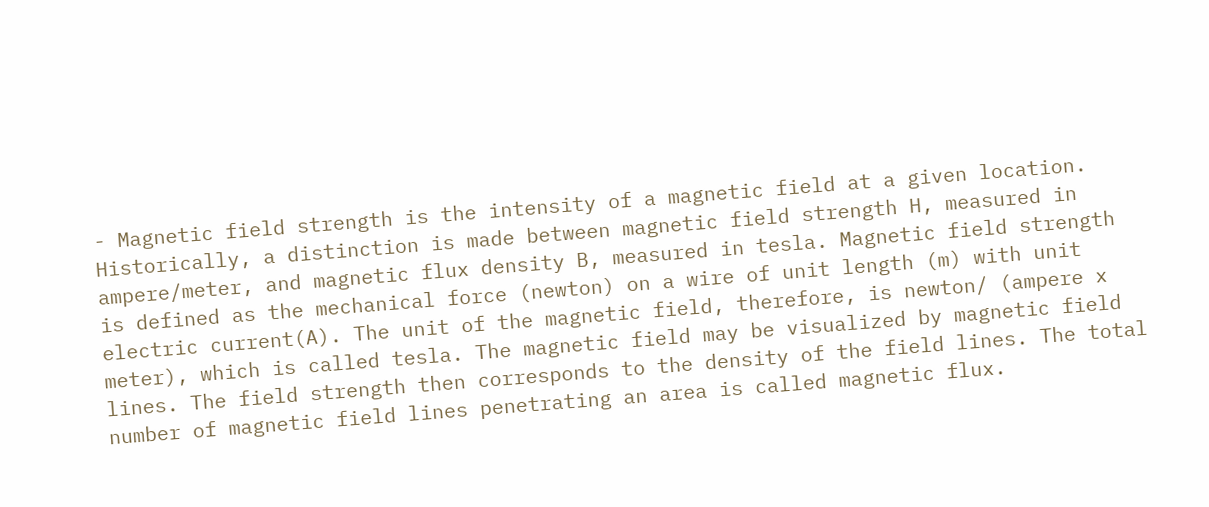- Magnetic field strength is the intensity of a magnetic field at a given location. Historically, a distinction is made between magnetic field strength H, measured in ampere/meter, and magnetic flux density B, measured in tesla. Magnetic field strength is defined as the mechanical force (newton) on a wire of unit length (m) with unit electric current(A). The unit of the magnetic field, therefore, is newton/ (ampere x meter), which is called tesla. The magnetic field may be visualized by magnetic field lines. The field strength then corresponds to the density of the field lines. The total number of magnetic field lines penetrating an area is called magnetic flux.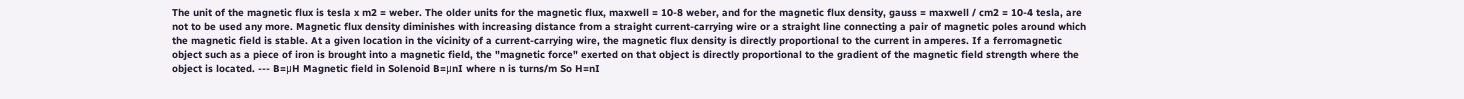The unit of the magnetic flux is tesla x m2 = weber. The older units for the magnetic flux, maxwell = 10-8 weber, and for the magnetic flux density, gauss = maxwell / cm2 = 10-4 tesla, are not to be used any more. Magnetic flux density diminishes with increasing distance from a straight current-carrying wire or a straight line connecting a pair of magnetic poles around which the magnetic field is stable. At a given location in the vicinity of a current-carrying wire, the magnetic flux density is directly proportional to the current in amperes. If a ferromagnetic object such as a piece of iron is brought into a magnetic field, the "magnetic force" exerted on that object is directly proportional to the gradient of the magnetic field strength where the object is located. --- B=μH Magnetic field in Solenoid B=μnI where n is turns/m So H=nI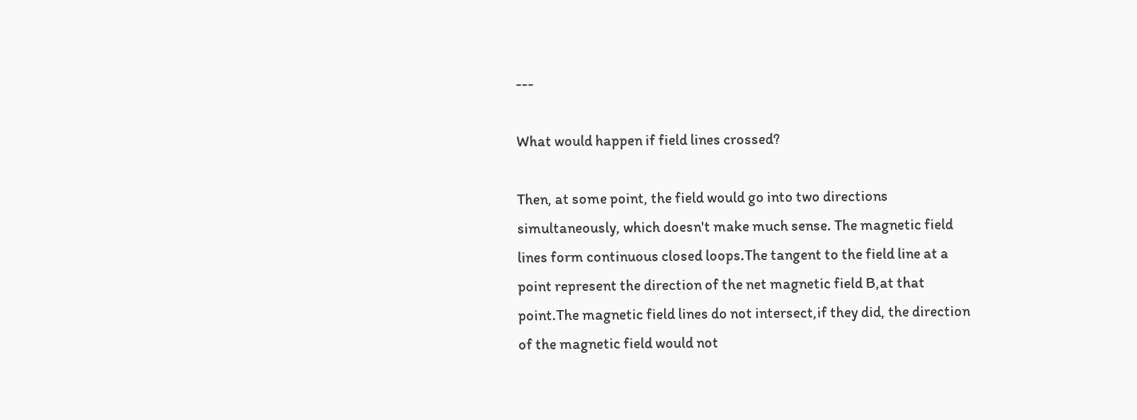---

What would happen if field lines crossed?

Then, at some point, the field would go into two directions simultaneously, which doesn't make much sense. The magnetic field lines form continuous closed loops.The tangent to the field line at a point represent the direction of the net magnetic field B,at that point.The magnetic field lines do not intersect,if they did, the direction of the magnetic field would not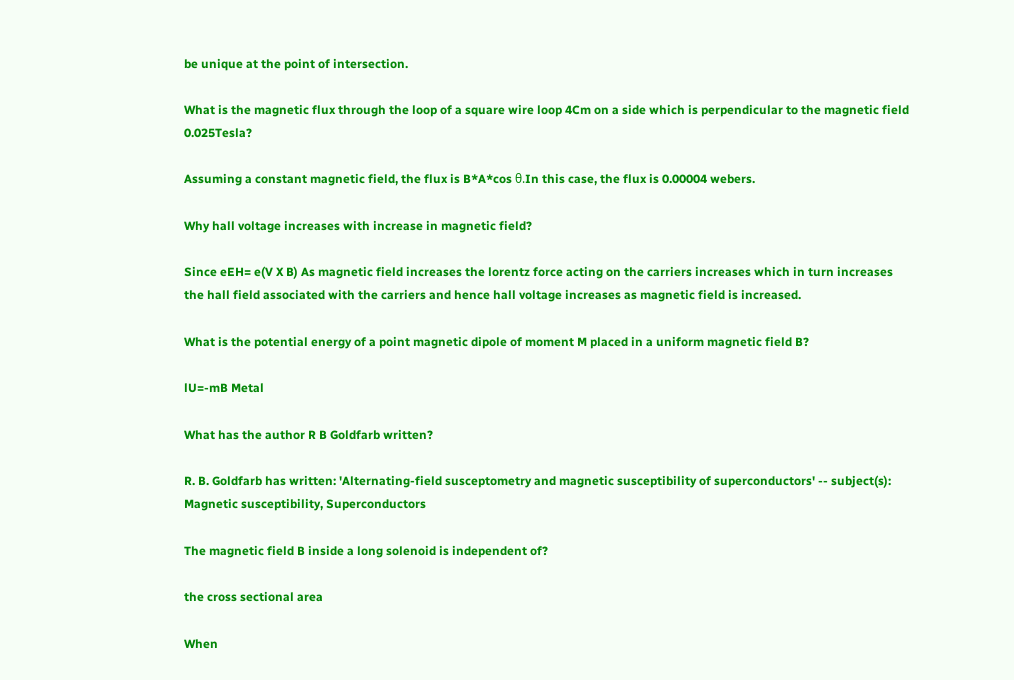be unique at the point of intersection.

What is the magnetic flux through the loop of a square wire loop 4Cm on a side which is perpendicular to the magnetic field 0.025Tesla?

Assuming a constant magnetic field, the flux is B*A*cos θ.In this case, the flux is 0.00004 webers.

Why hall voltage increases with increase in magnetic field?

Since eEH= e(V X B) As magnetic field increases the lorentz force acting on the carriers increases which in turn increases the hall field associated with the carriers and hence hall voltage increases as magnetic field is increased.

What is the potential energy of a point magnetic dipole of moment M placed in a uniform magnetic field B?

lU=-mB Metal

What has the author R B Goldfarb written?

R. B. Goldfarb has written: 'Alternating-field susceptometry and magnetic susceptibility of superconductors' -- subject(s): Magnetic susceptibility, Superconductors

The magnetic field B inside a long solenoid is independent of?

the cross sectional area

When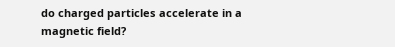do charged particles accelerate in a magnetic field?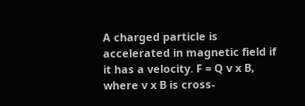A charged particle is accelerated in magnetic field if it has a velocity. F = Q v x B, where v x B is cross-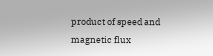product of speed and magnetic flux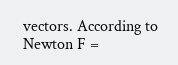vectors. According to Newton F =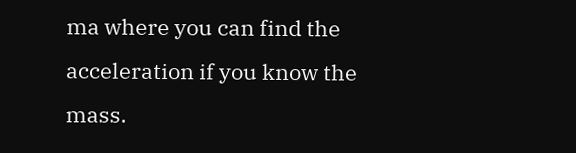ma where you can find the acceleration if you know the mass.